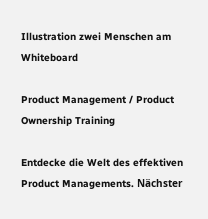Illustration zwei Menschen am Whiteboard

Product Management / Product Ownership Training

Entdecke die Welt des effektiven Product Managements. Nächster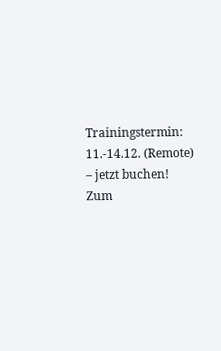Trainingstermin: 11.-14.12. (Remote) – jetzt buchen!
Zum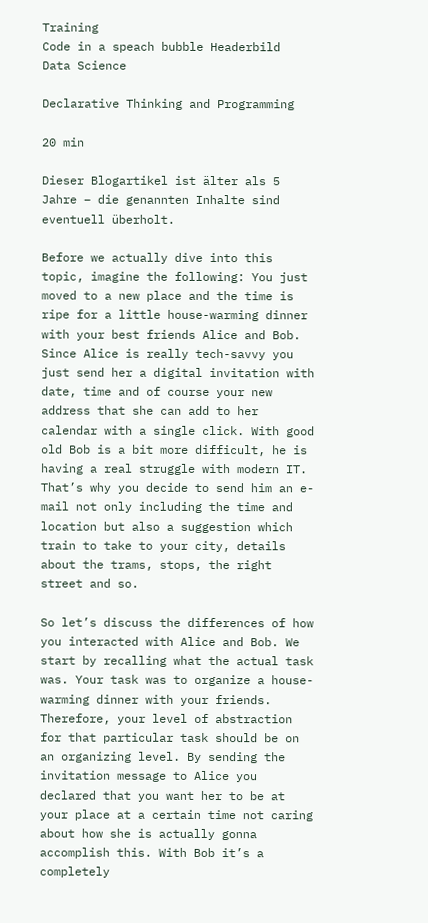Training
Code in a speach bubble Headerbild
Data Science

Declarative Thinking and Programming

20 min

Dieser Blogartikel ist älter als 5 Jahre – die genannten Inhalte sind eventuell überholt.

Before we actually dive into this topic, imagine the following: You just moved to a new place and the time is ripe for a little house-warming dinner with your best friends Alice and Bob. Since Alice is really tech-savvy you just send her a digital invitation with date, time and of course your new address that she can add to her calendar with a single click. With good old Bob is a bit more difficult, he is having a real struggle with modern IT. That’s why you decide to send him an e-mail not only including the time and location but also a suggestion which train to take to your city, details about the trams, stops, the right street and so.

So let’s discuss the differences of how you interacted with Alice and Bob. We start by recalling what the actual task was. Your task was to organize a house-warming dinner with your friends. Therefore, your level of abstraction for that particular task should be on an organizing level. By sending the invitation message to Alice you declared that you want her to be at your place at a certain time not caring about how she is actually gonna accomplish this. With Bob it’s a completely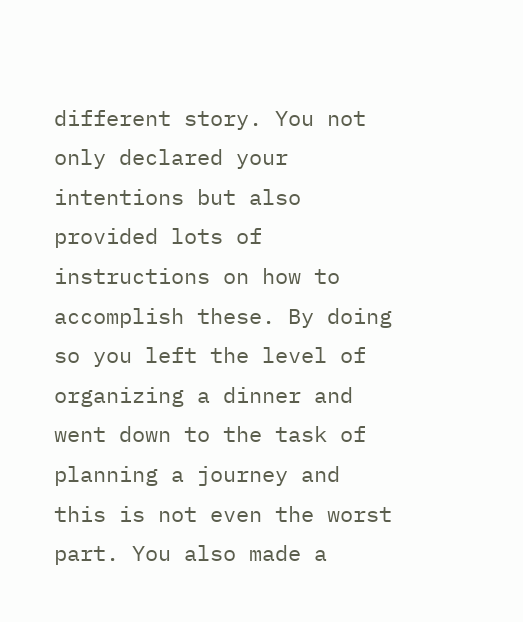different story. You not only declared your intentions but also provided lots of instructions on how to accomplish these. By doing so you left the level of organizing a dinner and went down to the task of planning a journey and this is not even the worst part. You also made a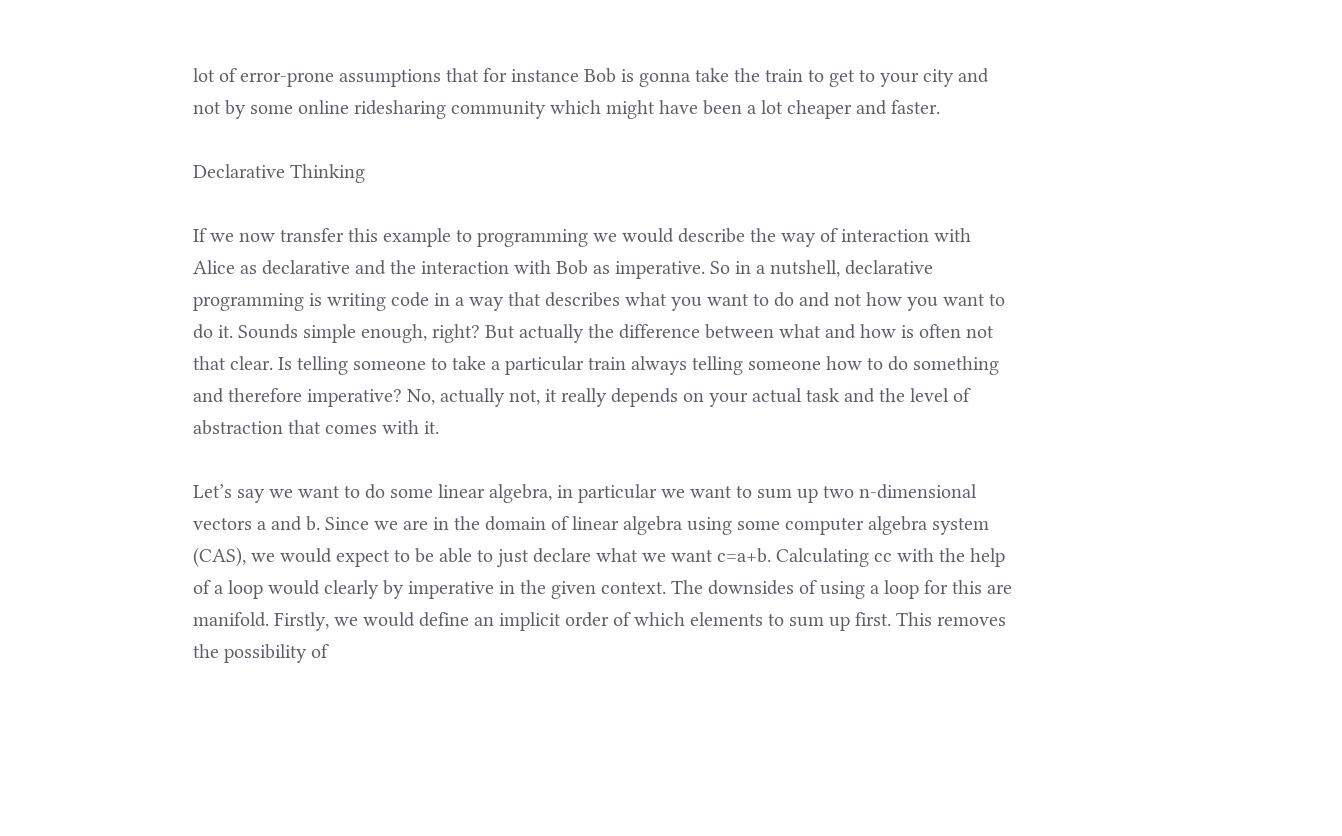lot of error-prone assumptions that for instance Bob is gonna take the train to get to your city and not by some online ridesharing community which might have been a lot cheaper and faster.

Declarative Thinking

If we now transfer this example to programming we would describe the way of interaction with Alice as declarative and the interaction with Bob as imperative. So in a nutshell, declarative programming is writing code in a way that describes what you want to do and not how you want to do it. Sounds simple enough, right? But actually the difference between what and how is often not that clear. Is telling someone to take a particular train always telling someone how to do something and therefore imperative? No, actually not, it really depends on your actual task and the level of abstraction that comes with it.

Let’s say we want to do some linear algebra, in particular we want to sum up two n-dimensional vectors a and b. Since we are in the domain of linear algebra using some computer algebra system (CAS), we would expect to be able to just declare what we want c=a+b. Calculating cc with the help of a loop would clearly by imperative in the given context. The downsides of using a loop for this are manifold. Firstly, we would define an implicit order of which elements to sum up first. This removes the possibility of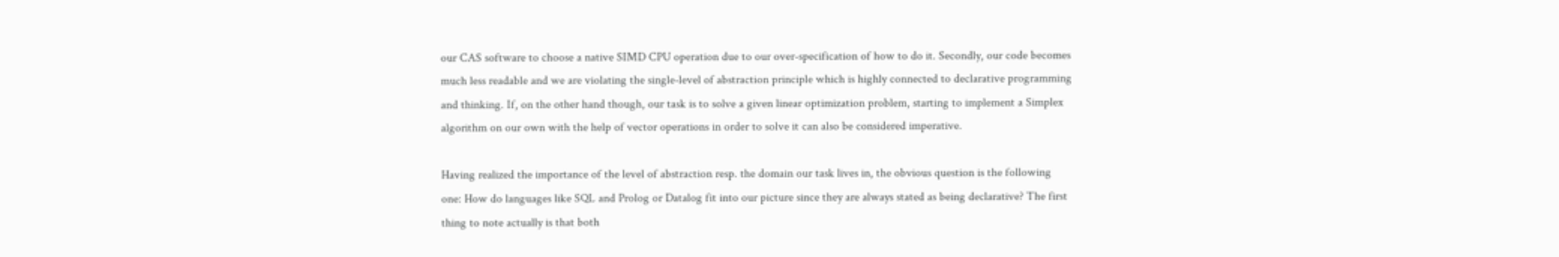our CAS software to choose a native SIMD CPU operation due to our over-specification of how to do it. Secondly, our code becomes much less readable and we are violating the single-level of abstraction principle which is highly connected to declarative programming and thinking. If, on the other hand though, our task is to solve a given linear optimization problem, starting to implement a Simplex algorithm on our own with the help of vector operations in order to solve it can also be considered imperative.

Having realized the importance of the level of abstraction resp. the domain our task lives in, the obvious question is the following one: How do languages like SQL and Prolog or Datalog fit into our picture since they are always stated as being declarative? The first thing to note actually is that both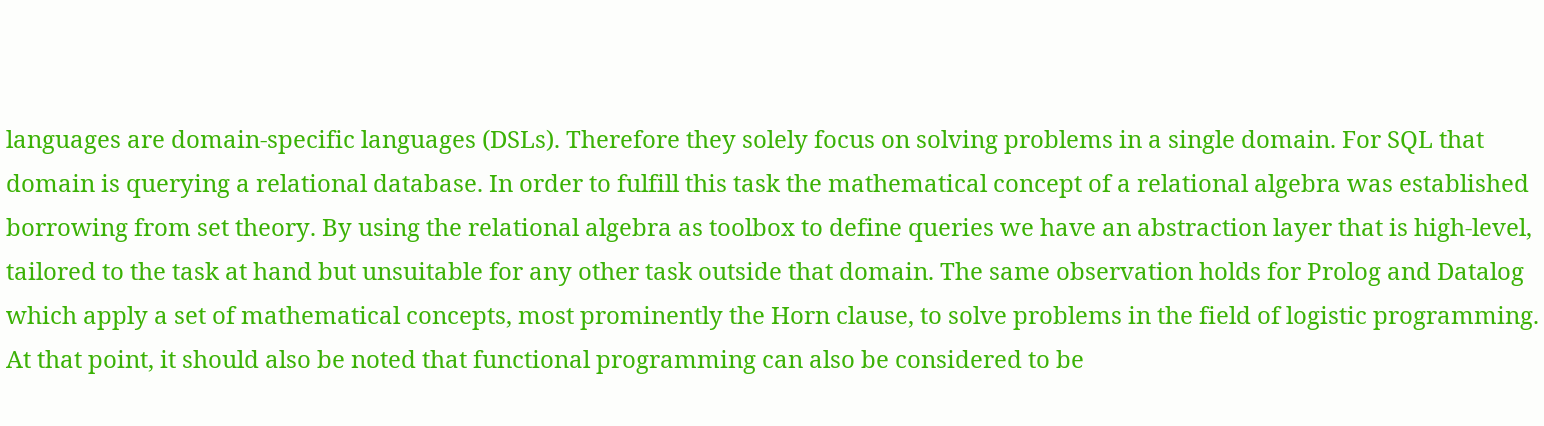languages are domain-specific languages (DSLs). Therefore they solely focus on solving problems in a single domain. For SQL that domain is querying a relational database. In order to fulfill this task the mathematical concept of a relational algebra was established borrowing from set theory. By using the relational algebra as toolbox to define queries we have an abstraction layer that is high-level, tailored to the task at hand but unsuitable for any other task outside that domain. The same observation holds for Prolog and Datalog which apply a set of mathematical concepts, most prominently the Horn clause, to solve problems in the field of logistic programming. At that point, it should also be noted that functional programming can also be considered to be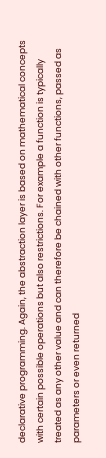declarative programming. Again, the abstraction layer is based on mathematical concepts with certain possible operations but also restrictions. For example a function is typically treated as any other value and can therefore be chained with other functions, passed as parameters or even returned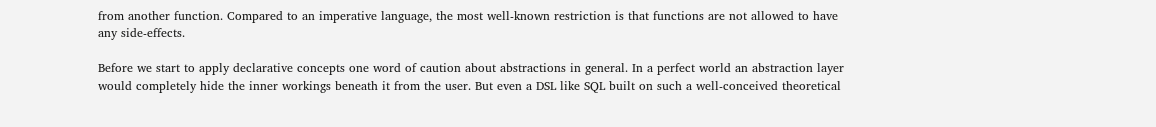from another function. Compared to an imperative language, the most well-known restriction is that functions are not allowed to have any side-effects.

Before we start to apply declarative concepts one word of caution about abstractions in general. In a perfect world an abstraction layer would completely hide the inner workings beneath it from the user. But even a DSL like SQL built on such a well-conceived theoretical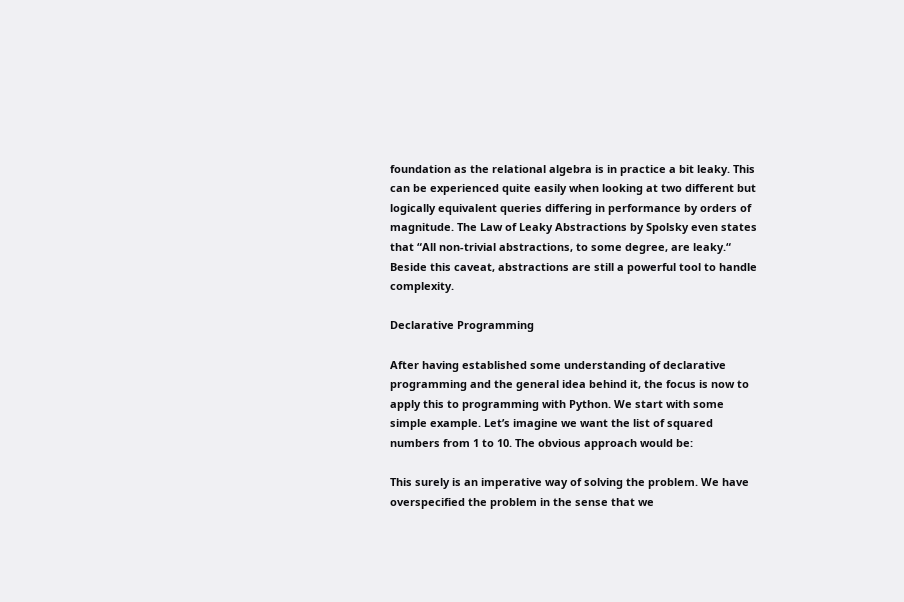foundation as the relational algebra is in practice a bit leaky. This can be experienced quite easily when looking at two different but logically equivalent queries differing in performance by orders of magnitude. The Law of Leaky Abstractions by Spolsky even states that “All non-trivial abstractions, to some degree, are leaky.“ Beside this caveat, abstractions are still a powerful tool to handle complexity.

Declarative Programming

After having established some understanding of declarative programming and the general idea behind it, the focus is now to apply this to programming with Python. We start with some simple example. Let’s imagine we want the list of squared numbers from 1 to 10. The obvious approach would be:

This surely is an imperative way of solving the problem. We have overspecified the problem in the sense that we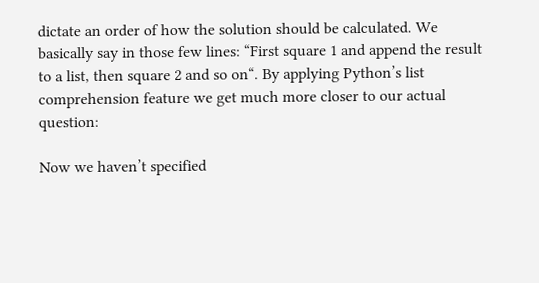dictate an order of how the solution should be calculated. We basically say in those few lines: “First square 1 and append the result to a list, then square 2 and so on“. By applying Python’s list comprehension feature we get much more closer to our actual question:

Now we haven’t specified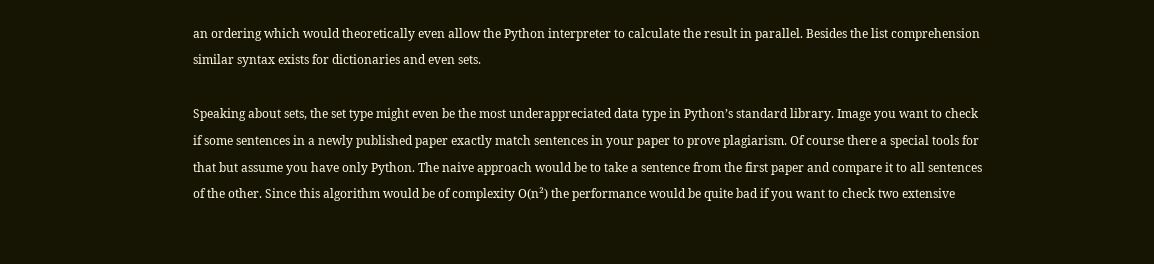an ordering which would theoretically even allow the Python interpreter to calculate the result in parallel. Besides the list comprehension similar syntax exists for dictionaries and even sets.

Speaking about sets, the set type might even be the most underappreciated data type in Python’s standard library. Image you want to check if some sentences in a newly published paper exactly match sentences in your paper to prove plagiarism. Of course there a special tools for that but assume you have only Python. The naive approach would be to take a sentence from the first paper and compare it to all sentences of the other. Since this algorithm would be of complexity O(n²) the performance would be quite bad if you want to check two extensive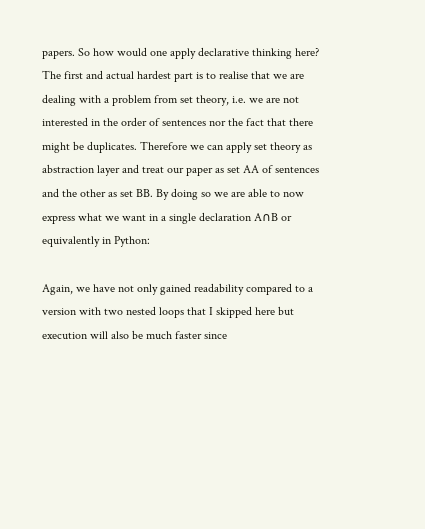papers. So how would one apply declarative thinking here? The first and actual hardest part is to realise that we are dealing with a problem from set theory, i.e. we are not interested in the order of sentences nor the fact that there might be duplicates. Therefore we can apply set theory as abstraction layer and treat our paper as set AA of sentences and the other as set BB. By doing so we are able to now express what we want in a single declaration A∩B or equivalently in Python:

Again, we have not only gained readability compared to a version with two nested loops that I skipped here but execution will also be much faster since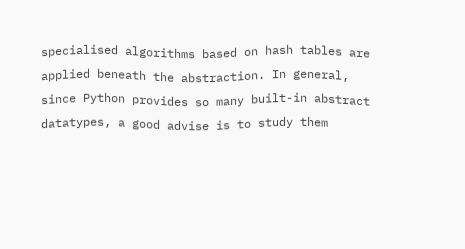specialised algorithms based on hash tables are applied beneath the abstraction. In general, since Python provides so many built-in abstract datatypes, a good advise is to study them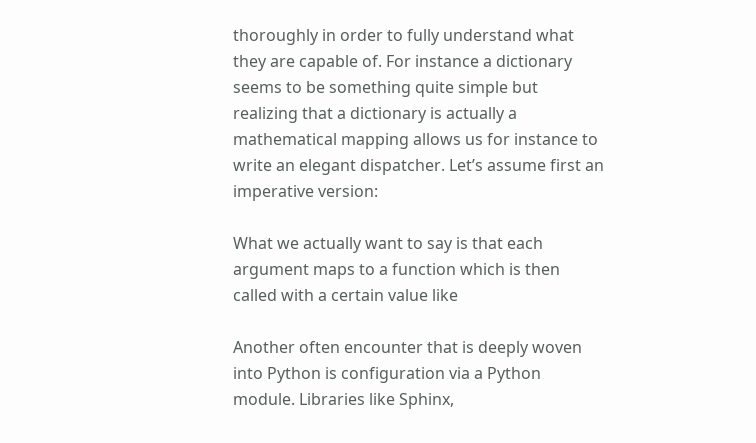thoroughly in order to fully understand what they are capable of. For instance a dictionary seems to be something quite simple but realizing that a dictionary is actually a mathematical mapping allows us for instance to write an elegant dispatcher. Let’s assume first an imperative version:

What we actually want to say is that each argument maps to a function which is then called with a certain value like

Another often encounter that is deeply woven into Python is configuration via a Python module. Libraries like Sphinx,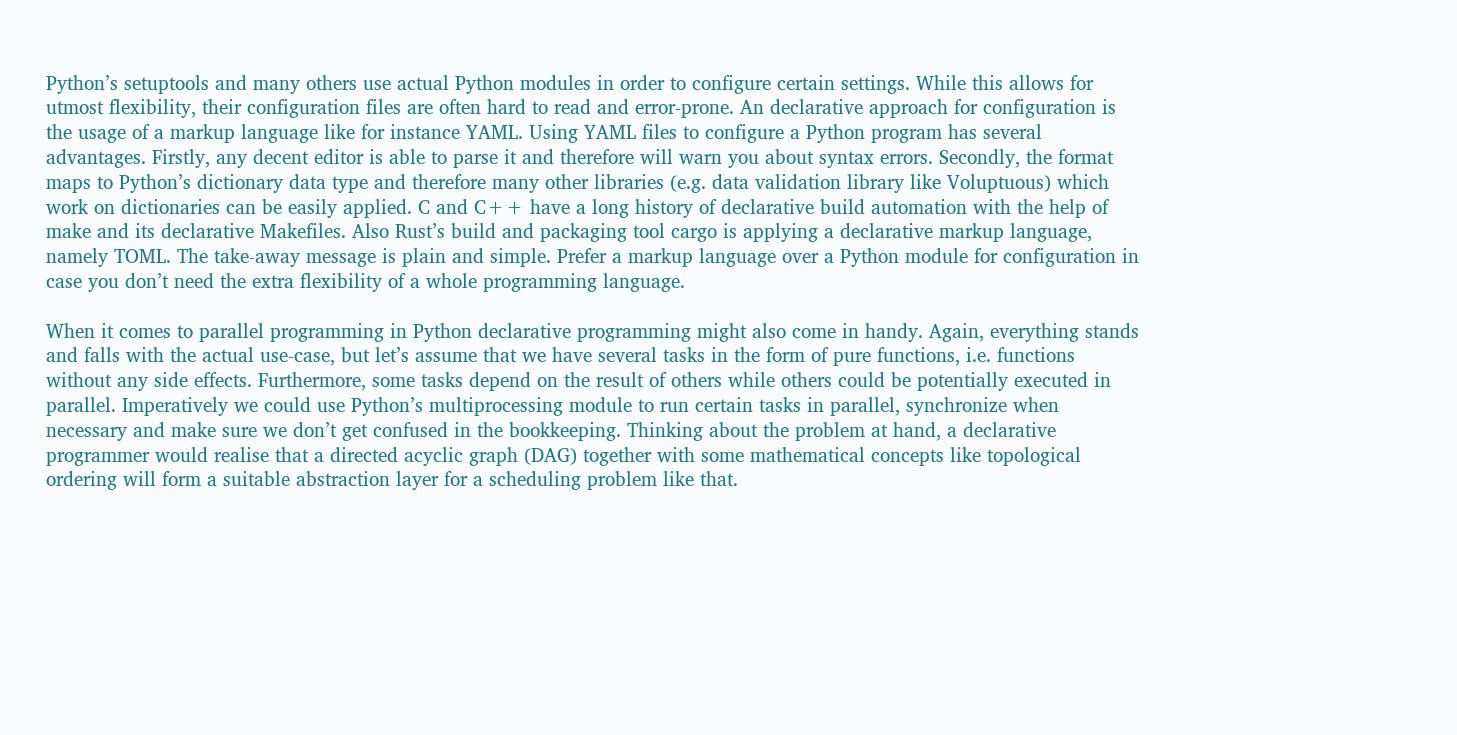Python’s setuptools and many others use actual Python modules in order to configure certain settings. While this allows for utmost flexibility, their configuration files are often hard to read and error-prone. An declarative approach for configuration is the usage of a markup language like for instance YAML. Using YAML files to configure a Python program has several advantages. Firstly, any decent editor is able to parse it and therefore will warn you about syntax errors. Secondly, the format maps to Python’s dictionary data type and therefore many other libraries (e.g. data validation library like Voluptuous) which work on dictionaries can be easily applied. C and C++ have a long history of declarative build automation with the help of make and its declarative Makefiles. Also Rust’s build and packaging tool cargo is applying a declarative markup language, namely TOML. The take-away message is plain and simple. Prefer a markup language over a Python module for configuration in case you don’t need the extra flexibility of a whole programming language.

When it comes to parallel programming in Python declarative programming might also come in handy. Again, everything stands and falls with the actual use-case, but let’s assume that we have several tasks in the form of pure functions, i.e. functions without any side effects. Furthermore, some tasks depend on the result of others while others could be potentially executed in parallel. Imperatively we could use Python’s multiprocessing module to run certain tasks in parallel, synchronize when necessary and make sure we don’t get confused in the bookkeeping. Thinking about the problem at hand, a declarative programmer would realise that a directed acyclic graph (DAG) together with some mathematical concepts like topological ordering will form a suitable abstraction layer for a scheduling problem like that.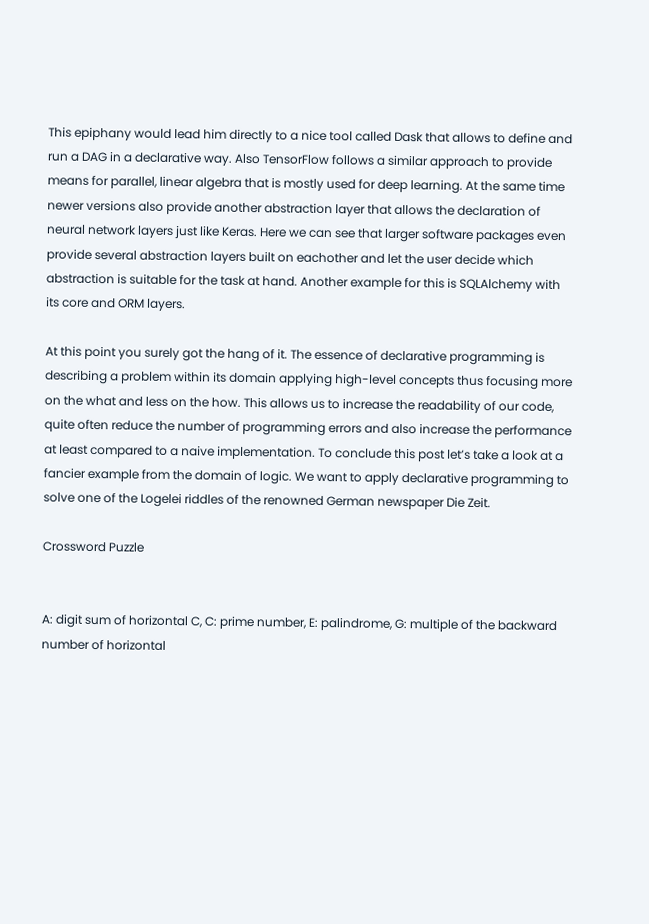This epiphany would lead him directly to a nice tool called Dask that allows to define and run a DAG in a declarative way. Also TensorFlow follows a similar approach to provide means for parallel, linear algebra that is mostly used for deep learning. At the same time newer versions also provide another abstraction layer that allows the declaration of neural network layers just like Keras. Here we can see that larger software packages even provide several abstraction layers built on eachother and let the user decide which abstraction is suitable for the task at hand. Another example for this is SQLAlchemy with its core and ORM layers.

At this point you surely got the hang of it. The essence of declarative programming is describing a problem within its domain applying high-level concepts thus focusing more on the what and less on the how. This allows us to increase the readability of our code, quite often reduce the number of programming errors and also increase the performance at least compared to a naive implementation. To conclude this post let’s take a look at a fancier example from the domain of logic. We want to apply declarative programming to solve one of the Logelei riddles of the renowned German newspaper Die Zeit.

Crossword Puzzle


A: digit sum of horizontal C, C: prime number, E: palindrome, G: multiple of the backward number of horizontal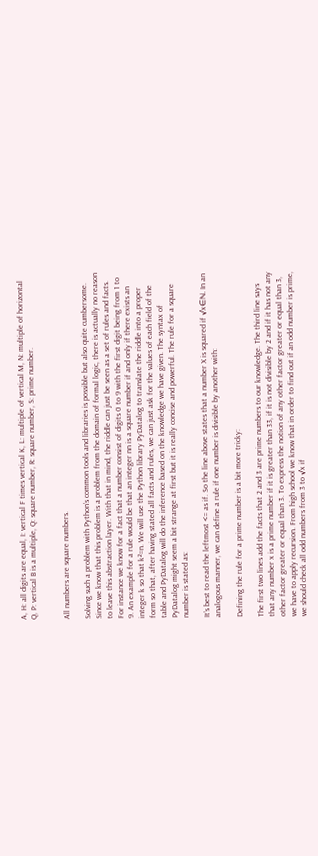A, H: all digits are equal, I: vertical F times vertical K, L: multiple of vertical M, N: multiple of horizontal Q, P: vertical B is a multiple, Q: square number, R: square number, S: prime number.


All numbers are square numbers.

Solving such a problem with Python’s common tools and libraries is possible but also quite cumbersome. Since we know that this problem is a problem from the domain of formal logic, there is actually no reason to leave this abstraction layer. With that in mind, the riddle can just be seen as a set of rules and facts. For instance we know for a fact that a number consist of digits 0 to 9 with the first digit being from 1 to 9. An example for a rule would be that an integer nn is a square number if and only if there exists an integer k so that k²=n. We will use the Python library PyDatalog to translate the riddle into a proper form so that, after having stated all facts and rules, we can just ask for the values of each field of the table and PyDatalog will do the inference based on the knowledge we have given. The syntax of PyDatalog might seem a bit strange at first but it is really concise and powerful. The rule for a square number is stated as:

It’s best to read the leftmost <= as if. So the line above states that a number X is squared if √x∈ℕ. In an analogous manner, we can define a rule if one number is divisible by another with:

Defining the rule for a prime number is a bit more tricky:

The first two lines add the facts that 2 and 3 are prime numbers to our knowledge. The third line says that any number x is a prime number if it is greater than 33, if it is not divisible by 2 and if it has not any other factor greater or equal than 3. To express the notion of any other factor greater or equal than 3, we have to apply recursion. From high school we know that in order to find out if an odd number is prime, we should check all odd numbers from 3 to √x if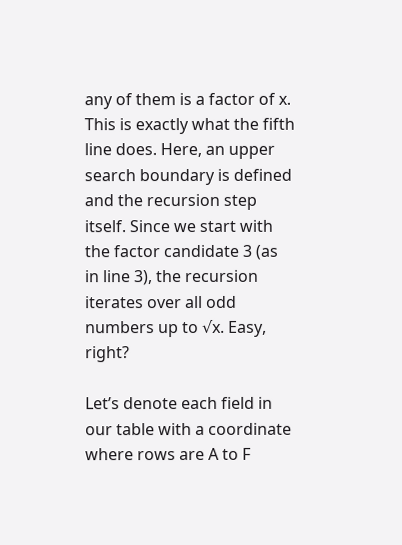any of them is a factor of x. This is exactly what the fifth line does. Here, an upper search boundary is defined and the recursion step itself. Since we start with the factor candidate 3 (as in line 3), the recursion iterates over all odd numbers up to √x. Easy, right?

Let’s denote each field in our table with a coordinate where rows are A to F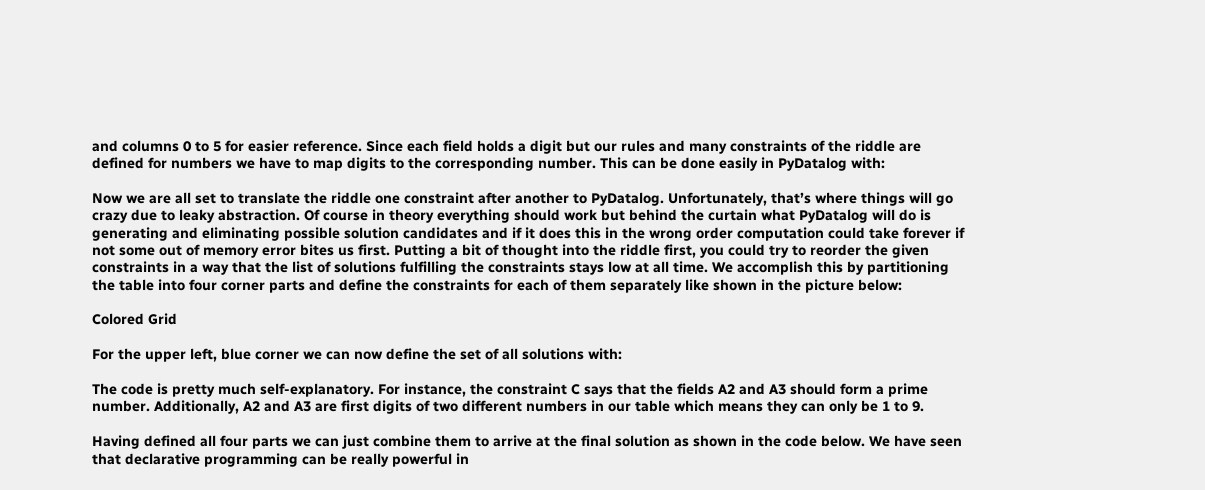and columns 0 to 5 for easier reference. Since each field holds a digit but our rules and many constraints of the riddle are defined for numbers we have to map digits to the corresponding number. This can be done easily in PyDatalog with:

Now we are all set to translate the riddle one constraint after another to PyDatalog. Unfortunately, that’s where things will go crazy due to leaky abstraction. Of course in theory everything should work but behind the curtain what PyDatalog will do is generating and eliminating possible solution candidates and if it does this in the wrong order computation could take forever if not some out of memory error bites us first. Putting a bit of thought into the riddle first, you could try to reorder the given constraints in a way that the list of solutions fulfilling the constraints stays low at all time. We accomplish this by partitioning the table into four corner parts and define the constraints for each of them separately like shown in the picture below:

Colored Grid

For the upper left, blue corner we can now define the set of all solutions with:

The code is pretty much self-explanatory. For instance, the constraint C says that the fields A2 and A3 should form a prime number. Additionally, A2 and A3 are first digits of two different numbers in our table which means they can only be 1 to 9.

Having defined all four parts we can just combine them to arrive at the final solution as shown in the code below. We have seen that declarative programming can be really powerful in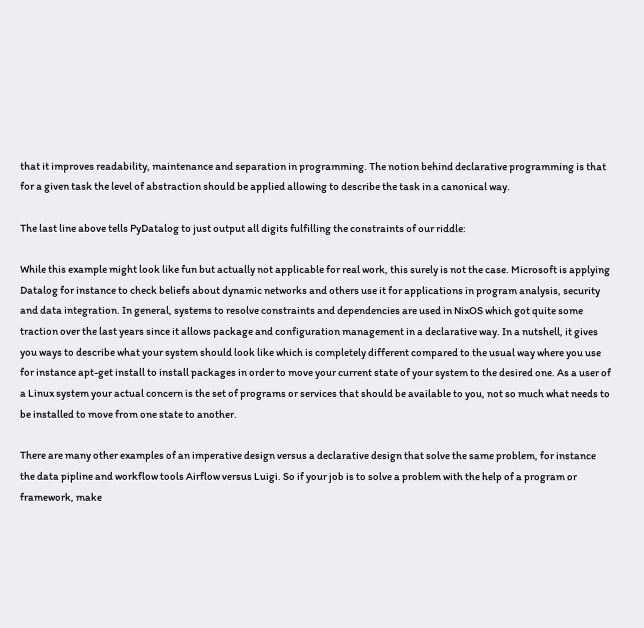that it improves readability, maintenance and separation in programming. The notion behind declarative programming is that for a given task the level of abstraction should be applied allowing to describe the task in a canonical way.

The last line above tells PyDatalog to just output all digits fulfilling the constraints of our riddle:

While this example might look like fun but actually not applicable for real work, this surely is not the case. Microsoft is applying Datalog for instance to check beliefs about dynamic networks and others use it for applications in program analysis, security and data integration. In general, systems to resolve constraints and dependencies are used in NixOS which got quite some traction over the last years since it allows package and configuration management in a declarative way. In a nutshell, it gives you ways to describe what your system should look like which is completely different compared to the usual way where you use for instance apt-get install to install packages in order to move your current state of your system to the desired one. As a user of a Linux system your actual concern is the set of programs or services that should be available to you, not so much what needs to be installed to move from one state to another.

There are many other examples of an imperative design versus a declarative design that solve the same problem, for instance the data pipline and workflow tools Airflow versus Luigi. So if your job is to solve a problem with the help of a program or framework, make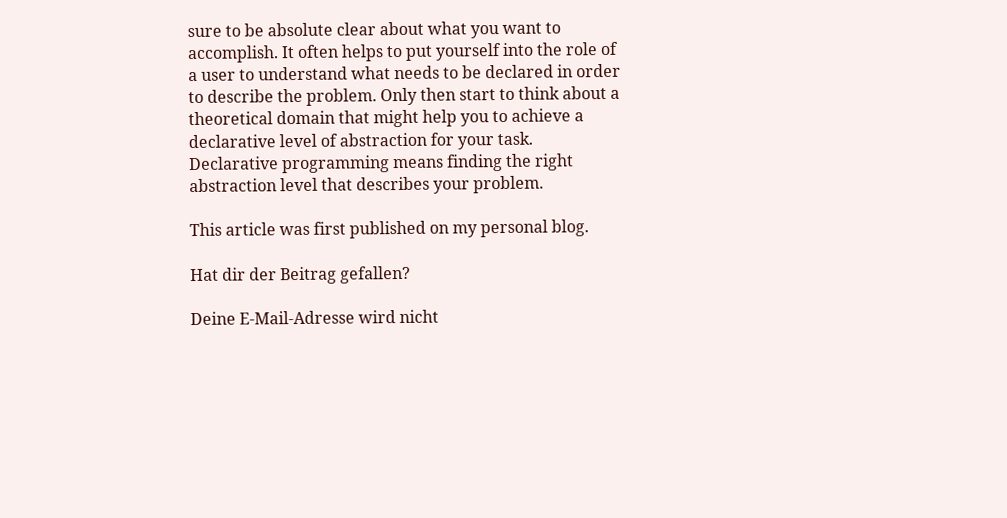sure to be absolute clear about what you want to accomplish. It often helps to put yourself into the role of a user to understand what needs to be declared in order to describe the problem. Only then start to think about a theoretical domain that might help you to achieve a declarative level of abstraction for your task. Declarative programming means finding the right abstraction level that describes your problem.

This article was first published on my personal blog.

Hat dir der Beitrag gefallen?

Deine E-Mail-Adresse wird nicht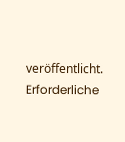veröffentlicht. Erforderliche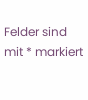Felder sind mit * markiert